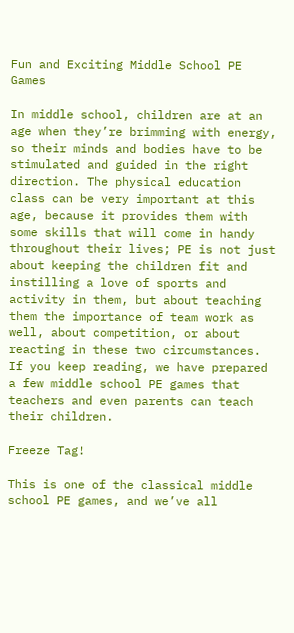Fun and Exciting Middle School PE Games

In middle school, children are at an age when they’re brimming with energy, so their minds and bodies have to be stimulated and guided in the right direction. The physical education class can be very important at this age, because it provides them with some skills that will come in handy throughout their lives; PE is not just about keeping the children fit and instilling a love of sports and activity in them, but about teaching them the importance of team work as well, about competition, or about reacting in these two circumstances. If you keep reading, we have prepared a few middle school PE games that teachers and even parents can teach their children.

Freeze Tag!

This is one of the classical middle school PE games, and we’ve all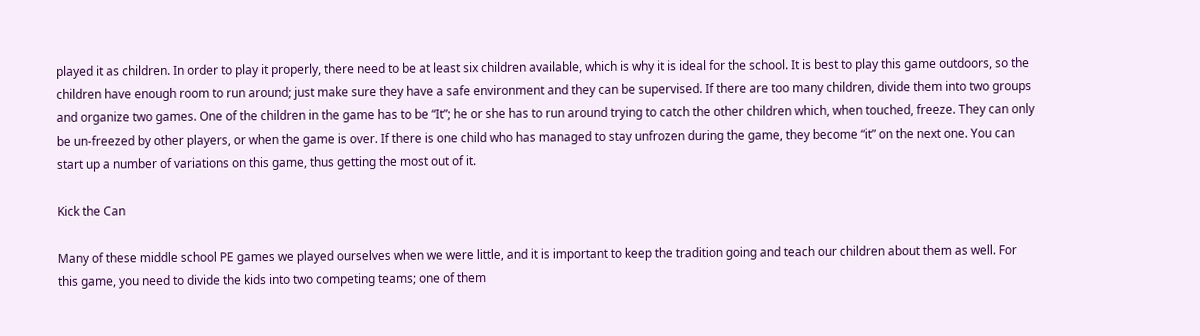played it as children. In order to play it properly, there need to be at least six children available, which is why it is ideal for the school. It is best to play this game outdoors, so the children have enough room to run around; just make sure they have a safe environment and they can be supervised. If there are too many children, divide them into two groups and organize two games. One of the children in the game has to be “It”; he or she has to run around trying to catch the other children which, when touched, freeze. They can only be un-freezed by other players, or when the game is over. If there is one child who has managed to stay unfrozen during the game, they become “it” on the next one. You can start up a number of variations on this game, thus getting the most out of it.

Kick the Can

Many of these middle school PE games we played ourselves when we were little, and it is important to keep the tradition going and teach our children about them as well. For this game, you need to divide the kids into two competing teams; one of them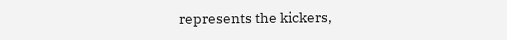represents the kickers,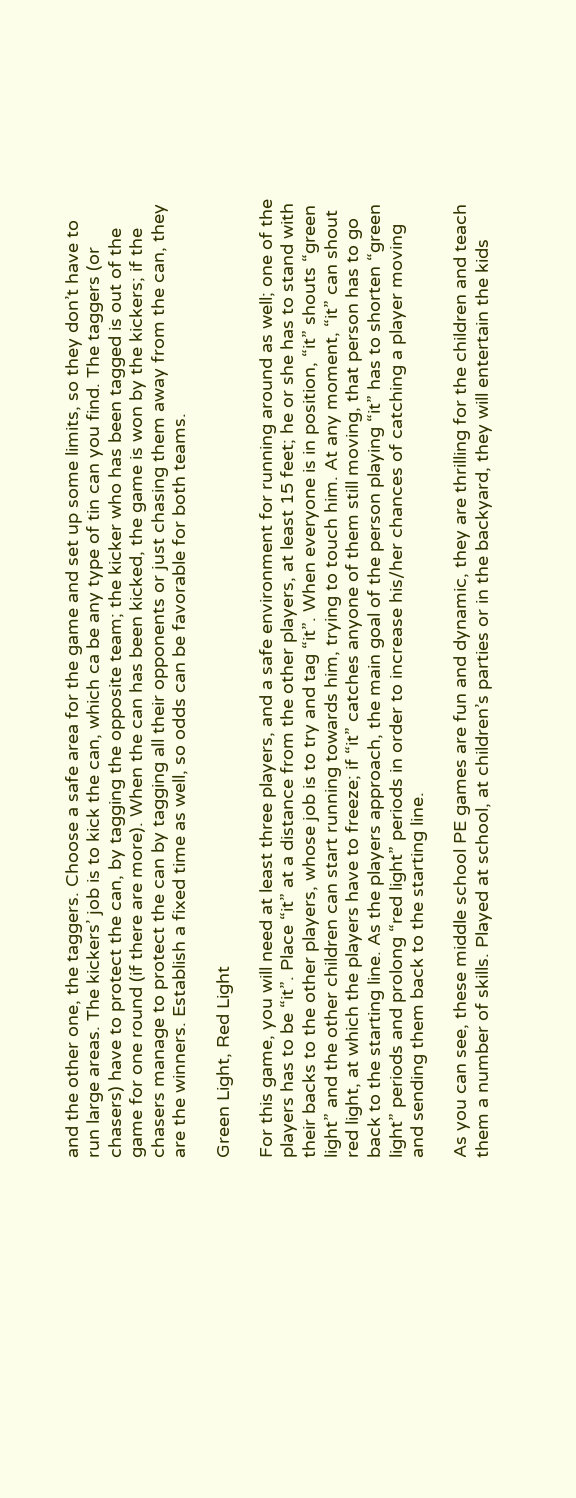and the other one, the taggers. Choose a safe area for the game and set up some limits, so they don’t have to run large areas. The kickers’ job is to kick the can, which ca be any type of tin can you find. The taggers (or chasers) have to protect the can, by tagging the opposite team; the kicker who has been tagged is out of the game for one round (if there are more). When the can has been kicked, the game is won by the kickers; if the chasers manage to protect the can by tagging all their opponents or just chasing them away from the can, they are the winners. Establish a fixed time as well, so odds can be favorable for both teams.

Green Light, Red Light

For this game, you will need at least three players, and a safe environment for running around as well; one of the players has to be “it”. Place “it” at a distance from the other players, at least 15 feet; he or she has to stand with their backs to the other players, whose job is to try and tag “it”. When everyone is in position, “it” shouts “green light” and the other children can start running towards him, trying to touch him. At any moment, “it” can shout red light, at which the players have to freeze; if “it” catches anyone of them still moving, that person has to go back to the starting line. As the players approach, the main goal of the person playing “it” has to shorten “green light” periods and prolong “red light” periods in order to increase his/her chances of catching a player moving and sending them back to the starting line.

As you can see, these middle school PE games are fun and dynamic, they are thrilling for the children and teach them a number of skills. Played at school, at children’s parties or in the backyard, they will entertain the kids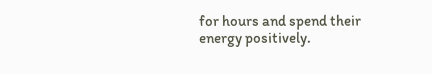for hours and spend their energy positively.